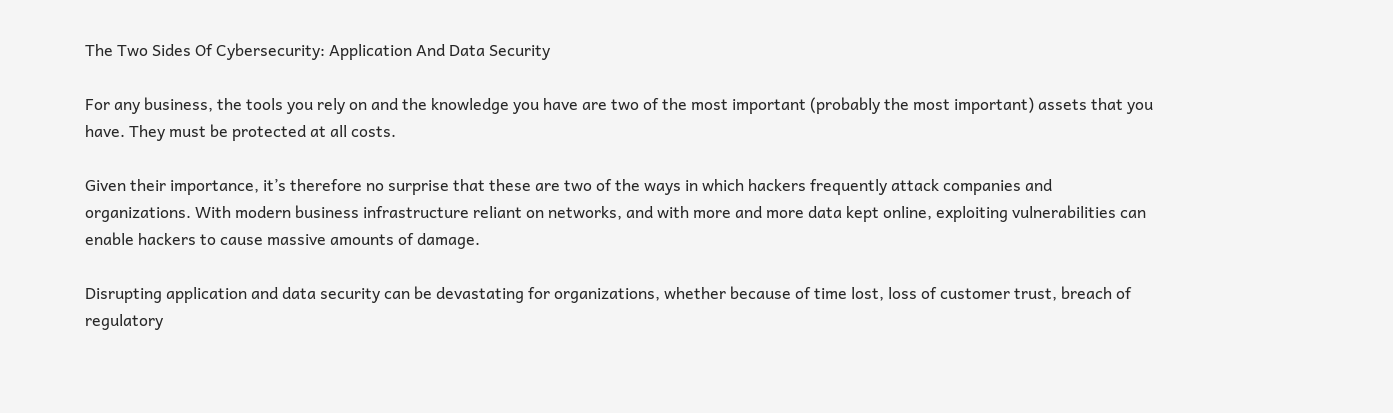The Two Sides Of Cybersecurity: Application And Data Security

For any business, the tools you rely on and the knowledge you have are two of the most important (probably the most important) assets that you have. They must be protected at all costs.

Given their importance, it’s therefore no surprise that these are two of the ways in which hackers frequently attack companies and organizations. With modern business infrastructure reliant on networks, and with more and more data kept online, exploiting vulnerabilities can enable hackers to cause massive amounts of damage.

Disrupting application and data security can be devastating for organizations, whether because of time lost, loss of customer trust, breach of regulatory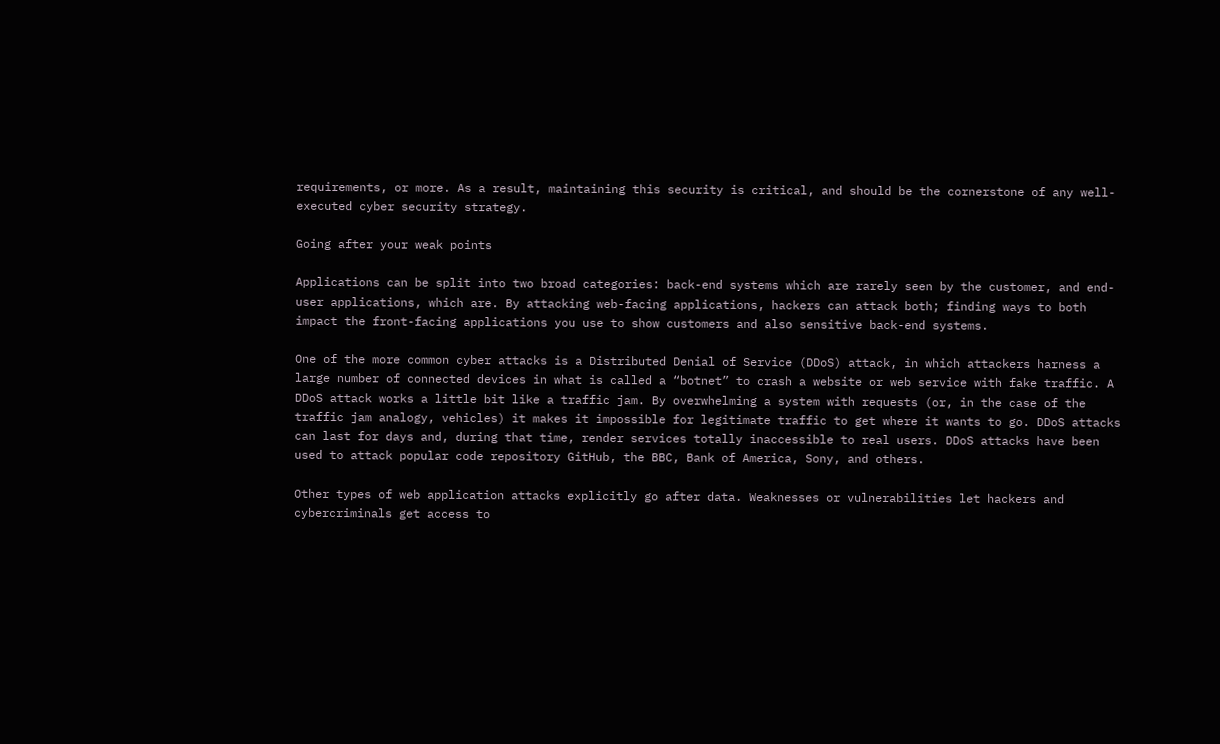requirements, or more. As a result, maintaining this security is critical, and should be the cornerstone of any well-executed cyber security strategy.

Going after your weak points

Applications can be split into two broad categories: back-end systems which are rarely seen by the customer, and end-user applications, which are. By attacking web-facing applications, hackers can attack both; finding ways to both impact the front-facing applications you use to show customers and also sensitive back-end systems.

One of the more common cyber attacks is a Distributed Denial of Service (DDoS) attack, in which attackers harness a large number of connected devices in what is called a “botnet” to crash a website or web service with fake traffic. A DDoS attack works a little bit like a traffic jam. By overwhelming a system with requests (or, in the case of the traffic jam analogy, vehicles) it makes it impossible for legitimate traffic to get where it wants to go. DDoS attacks can last for days and, during that time, render services totally inaccessible to real users. DDoS attacks have been used to attack popular code repository GitHub, the BBC, Bank of America, Sony, and others.

Other types of web application attacks explicitly go after data. Weaknesses or vulnerabilities let hackers and cybercriminals get access to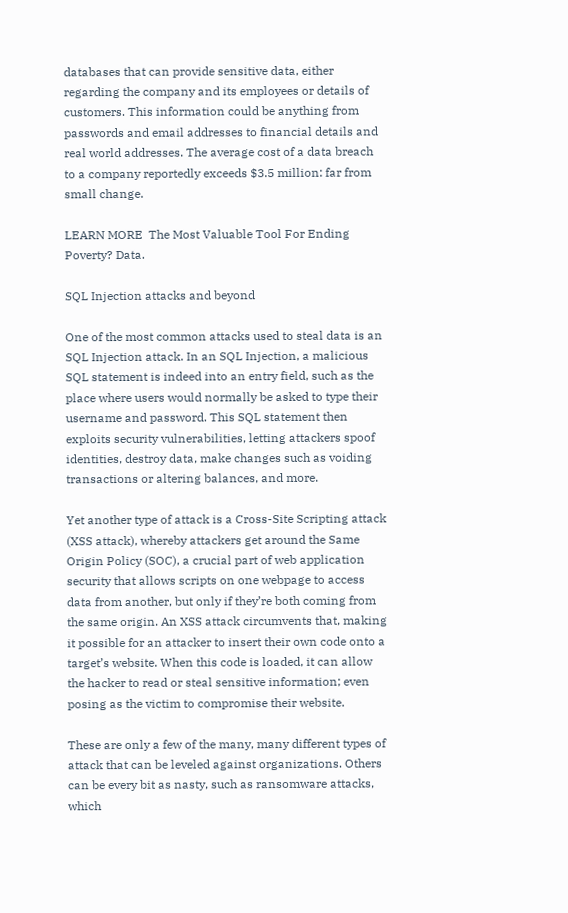databases that can provide sensitive data, either regarding the company and its employees or details of customers. This information could be anything from passwords and email addresses to financial details and real world addresses. The average cost of a data breach to a company reportedly exceeds $3.5 million: far from small change.

LEARN MORE  The Most Valuable Tool For Ending Poverty? Data.

SQL Injection attacks and beyond

One of the most common attacks used to steal data is an SQL Injection attack. In an SQL Injection, a malicious SQL statement is indeed into an entry field, such as the place where users would normally be asked to type their username and password. This SQL statement then exploits security vulnerabilities, letting attackers spoof identities, destroy data, make changes such as voiding transactions or altering balances, and more.

Yet another type of attack is a Cross-Site Scripting attack (XSS attack), whereby attackers get around the Same Origin Policy (SOC), a crucial part of web application security that allows scripts on one webpage to access data from another, but only if they’re both coming from the same origin. An XSS attack circumvents that, making it possible for an attacker to insert their own code onto a target’s website. When this code is loaded, it can allow the hacker to read or steal sensitive information; even posing as the victim to compromise their website.

These are only a few of the many, many different types of attack that can be leveled against organizations. Others can be every bit as nasty, such as ransomware attacks, which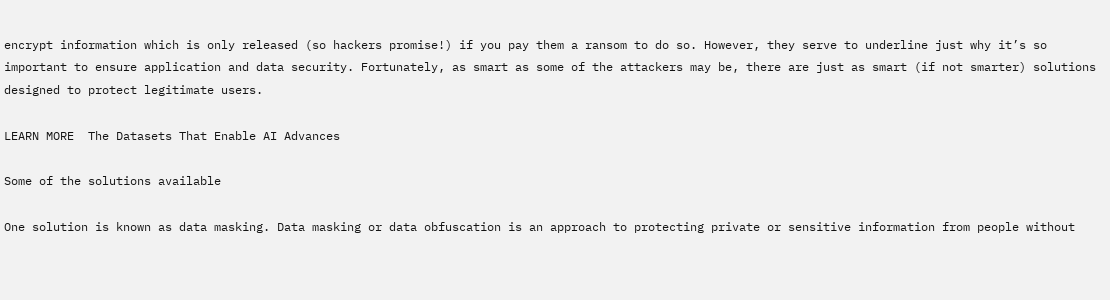encrypt information which is only released (so hackers promise!) if you pay them a ransom to do so. However, they serve to underline just why it’s so important to ensure application and data security. Fortunately, as smart as some of the attackers may be, there are just as smart (if not smarter) solutions designed to protect legitimate users.

LEARN MORE  The Datasets That Enable AI Advances

Some of the solutions available

One solution is known as data masking. Data masking or data obfuscation is an approach to protecting private or sensitive information from people without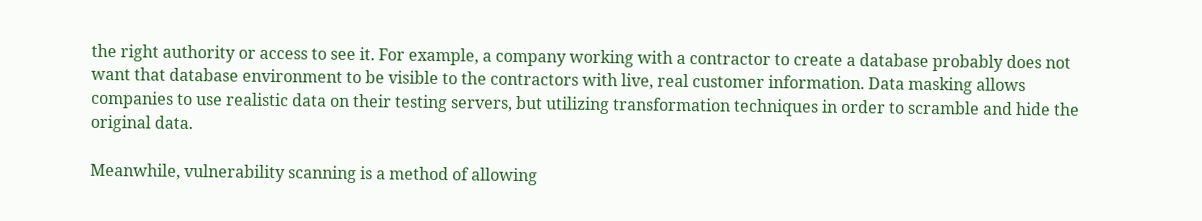the right authority or access to see it. For example, a company working with a contractor to create a database probably does not want that database environment to be visible to the contractors with live, real customer information. Data masking allows companies to use realistic data on their testing servers, but utilizing transformation techniques in order to scramble and hide the original data.

Meanwhile, vulnerability scanning is a method of allowing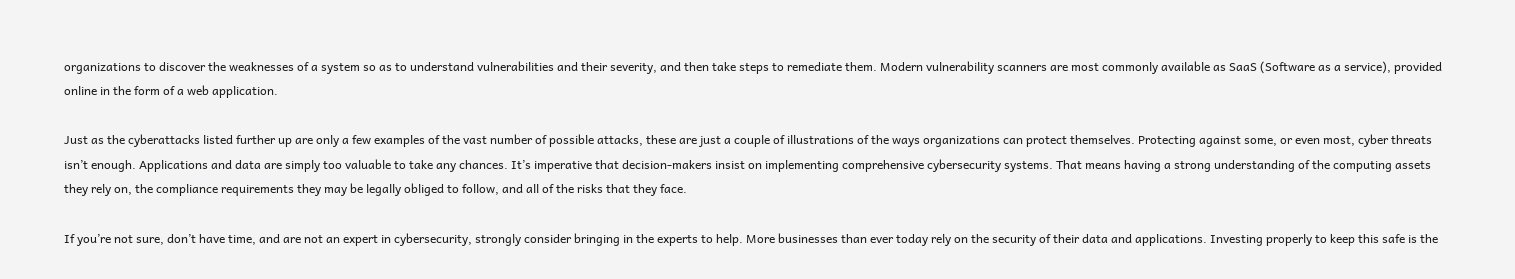organizations to discover the weaknesses of a system so as to understand vulnerabilities and their severity, and then take steps to remediate them. Modern vulnerability scanners are most commonly available as SaaS (Software as a service), provided online in the form of a web application.

Just as the cyberattacks listed further up are only a few examples of the vast number of possible attacks, these are just a couple of illustrations of the ways organizations can protect themselves. Protecting against some, or even most, cyber threats isn’t enough. Applications and data are simply too valuable to take any chances. It’s imperative that decision-makers insist on implementing comprehensive cybersecurity systems. That means having a strong understanding of the computing assets they rely on, the compliance requirements they may be legally obliged to follow, and all of the risks that they face.

If you’re not sure, don’t have time, and are not an expert in cybersecurity, strongly consider bringing in the experts to help. More businesses than ever today rely on the security of their data and applications. Investing properly to keep this safe is the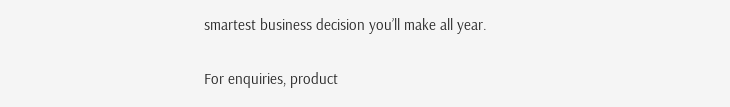smartest business decision you’ll make all year.

For enquiries, product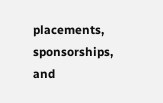placements, sponsorships, and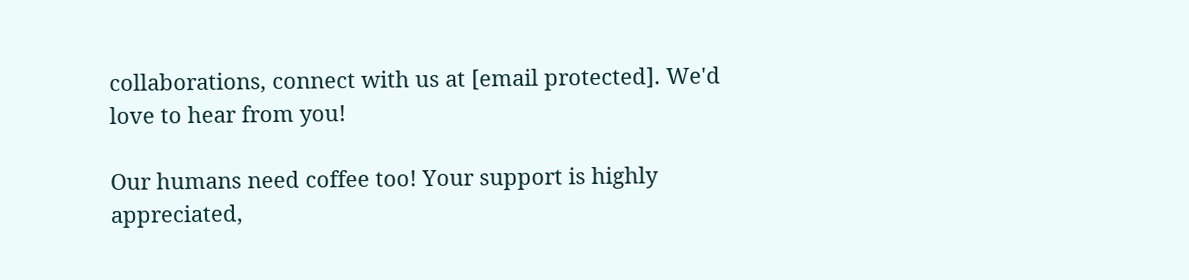collaborations, connect with us at [email protected]. We'd love to hear from you!

Our humans need coffee too! Your support is highly appreciated,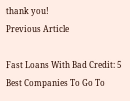thank you!
Previous Article

Fast Loans With Bad Credit: 5 Best Companies To Go To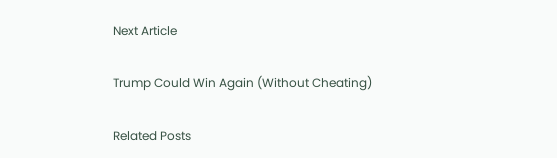Next Article

Trump Could Win Again (Without Cheating)

Related Posts